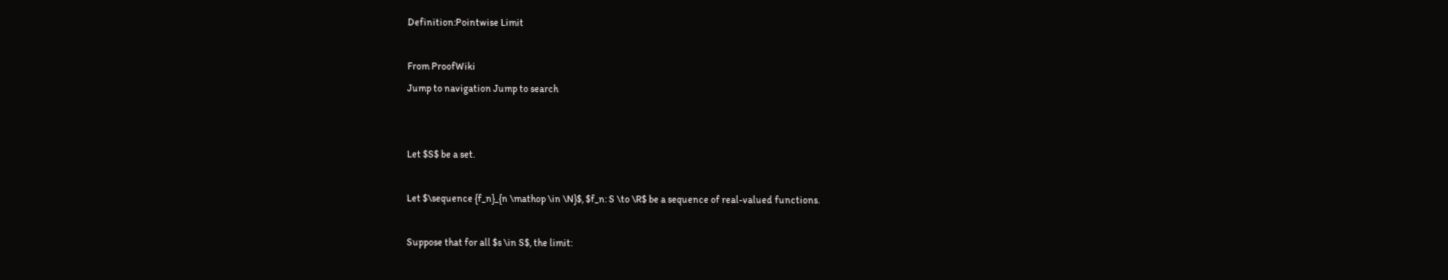Definition:Pointwise Limit

From ProofWiki
Jump to navigation Jump to search


Let $S$ be a set.

Let $\sequence {f_n}_{n \mathop \in \N}$, $f_n: S \to \R$ be a sequence of real-valued functions.

Suppose that for all $s \in S$, the limit: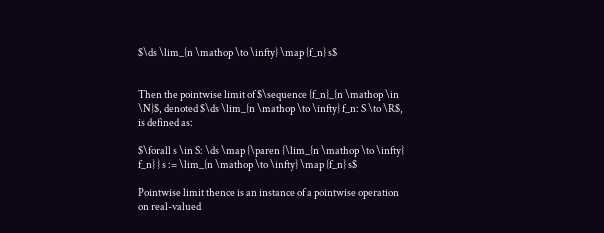$\ds \lim_{n \mathop \to \infty} \map {f_n} s$


Then the pointwise limit of $\sequence {f_n}_{n \mathop \in \N}$, denoted $\ds \lim_{n \mathop \to \infty} f_n: S \to \R$, is defined as:

$\forall s \in S: \ds \map {\paren {\lim_{n \mathop \to \infty} f_n} } s := \lim_{n \mathop \to \infty} \map {f_n} s$

Pointwise limit thence is an instance of a pointwise operation on real-valued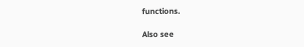functions.

Also see